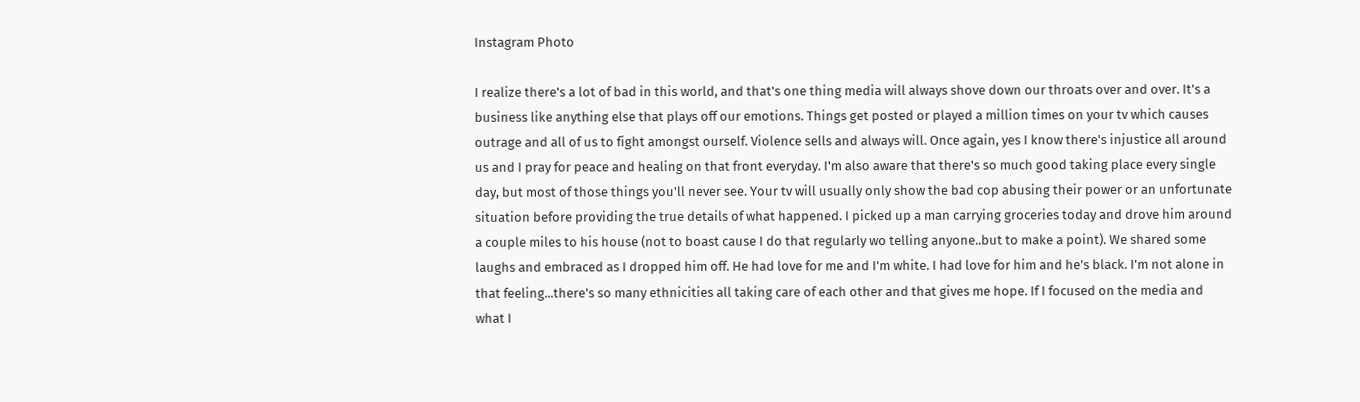Instagram Photo

I realize there's a lot of bad in this world, and that's one thing media will always shove down our throats over and over. It's a business like anything else that plays off our emotions. Things get posted or played a million times on your tv which causes outrage and all of us to fight amongst ourself. Violence sells and always will. Once again, yes I know there's injustice all around us and I pray for peace and healing on that front everyday. I'm also aware that there's so much good taking place every single day, but most of those things you'll never see. Your tv will usually only show the bad cop abusing their power or an unfortunate situation before providing the true details of what happened. I picked up a man carrying groceries today and drove him around a couple miles to his house (not to boast cause I do that regularly wo telling anyone..but to make a point). We shared some laughs and embraced as I dropped him off. He had love for me and I'm white. I had love for him and he's black. I'm not alone in that feeling...there's so many ethnicities all taking care of each other and that gives me hope. If I focused on the media and what I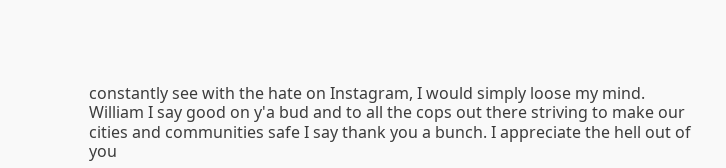constantly see with the hate on Instagram, I would simply loose my mind. William I say good on y'a bud and to all the cops out there striving to make our cities and communities safe I say thank you a bunch. I appreciate the hell out of you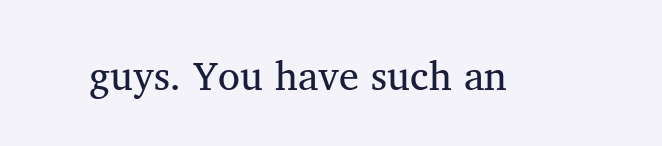guys. You have such an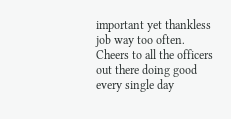important yet thankless job way too often. Cheers to all the officers out there doing good every single day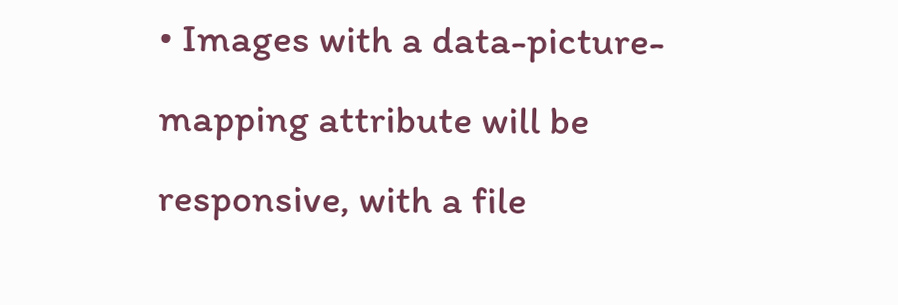• Images with a data-picture-mapping attribute will be responsive, with a file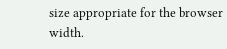size appropriate for the browser width.